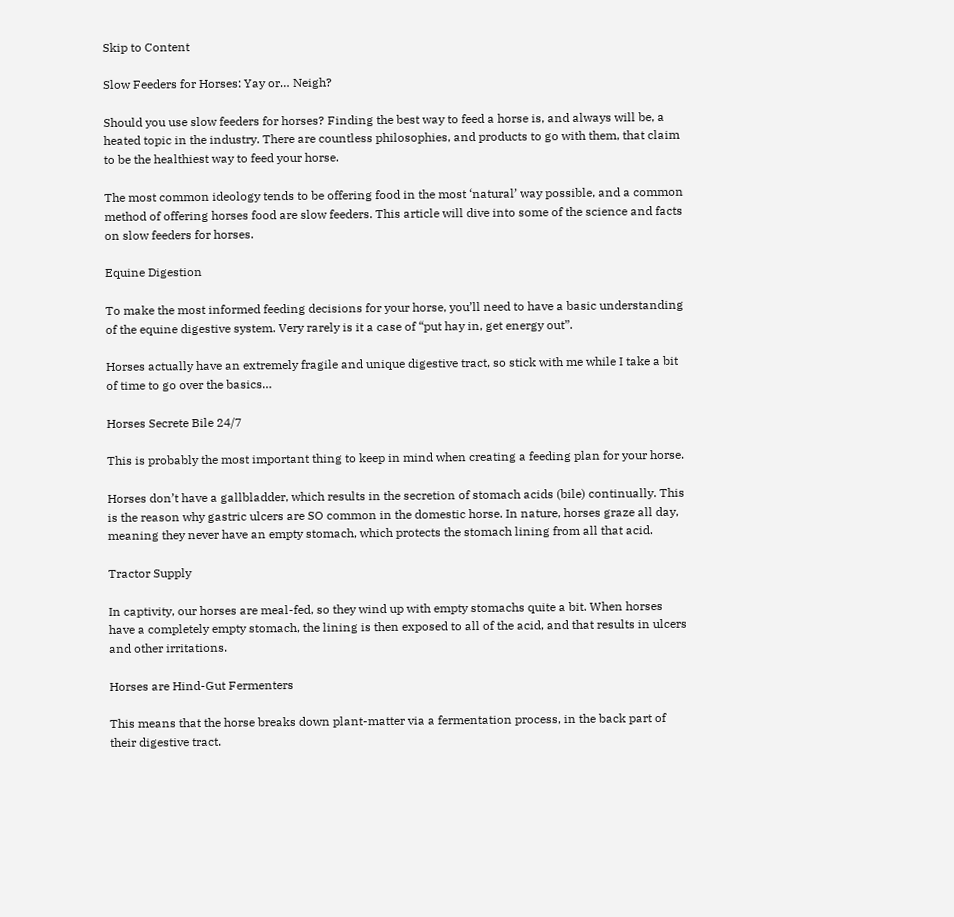Skip to Content

Slow Feeders for Horses: Yay or… Neigh?

Should you use slow feeders for horses? Finding the best way to feed a horse is, and always will be, a heated topic in the industry. There are countless philosophies, and products to go with them, that claim to be the healthiest way to feed your horse.

The most common ideology tends to be offering food in the most ‘natural’ way possible, and a common method of offering horses food are slow feeders. This article will dive into some of the science and facts on slow feeders for horses.

Equine Digestion

To make the most informed feeding decisions for your horse, you’ll need to have a basic understanding of the equine digestive system. Very rarely is it a case of “put hay in, get energy out”.

Horses actually have an extremely fragile and unique digestive tract, so stick with me while I take a bit of time to go over the basics…

Horses Secrete Bile 24/7

This is probably the most important thing to keep in mind when creating a feeding plan for your horse.

Horses don’t have a gallbladder, which results in the secretion of stomach acids (bile) continually. This is the reason why gastric ulcers are SO common in the domestic horse. In nature, horses graze all day, meaning they never have an empty stomach, which protects the stomach lining from all that acid.

Tractor Supply

In captivity, our horses are meal-fed, so they wind up with empty stomachs quite a bit. When horses have a completely empty stomach, the lining is then exposed to all of the acid, and that results in ulcers and other irritations.

Horses are Hind-Gut Fermenters

This means that the horse breaks down plant-matter via a fermentation process, in the back part of their digestive tract.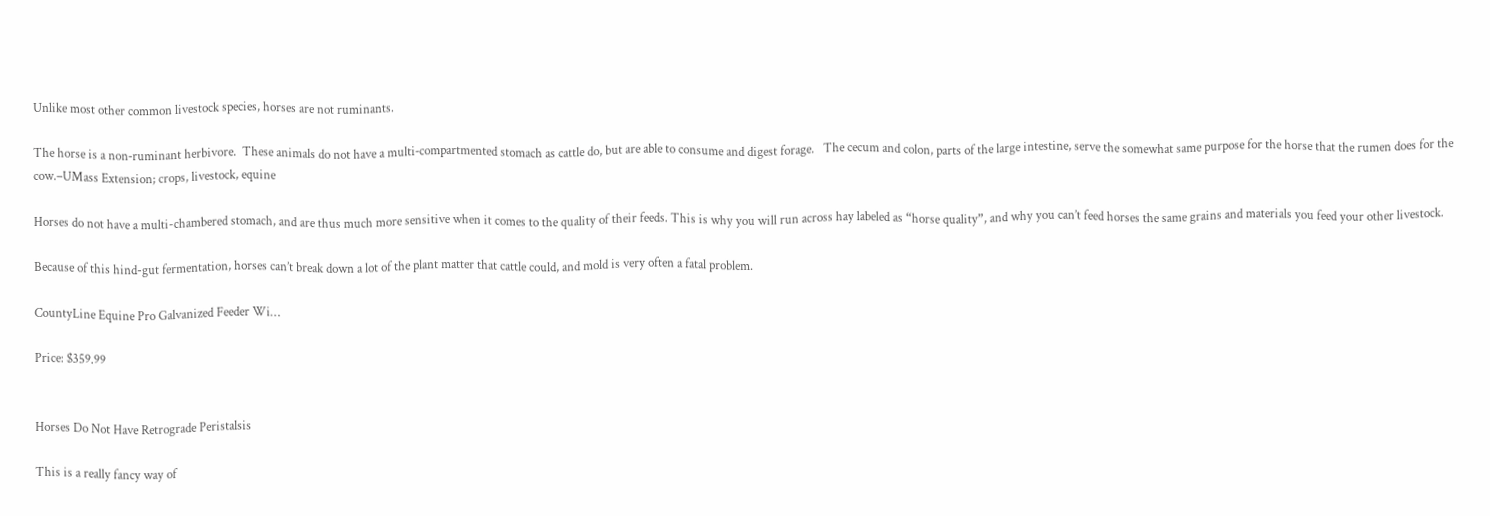Unlike most other common livestock species, horses are not ruminants.

The horse is a non‐ruminant herbivore.  These animals do not have a multi‐compartmented stomach as cattle do, but are able to consume and digest forage.   The cecum and colon, parts of the large intestine, serve the somewhat same purpose for the horse that the rumen does for the cow.–UMass Extension; crops, livestock, equine

Horses do not have a multi-chambered stomach, and are thus much more sensitive when it comes to the quality of their feeds. This is why you will run across hay labeled as “horse quality”, and why you can’t feed horses the same grains and materials you feed your other livestock.

Because of this hind-gut fermentation, horses can’t break down a lot of the plant matter that cattle could, and mold is very often a fatal problem.

CountyLine Equine Pro Galvanized Feeder Wi…

Price: $359.99


Horses Do Not Have Retrograde Peristalsis

This is a really fancy way of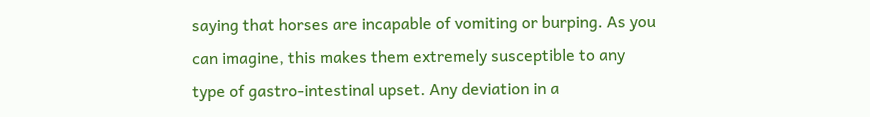saying that horses are incapable of vomiting or burping. As you can imagine, this makes them extremely susceptible to any type of gastro-intestinal upset. Any deviation in a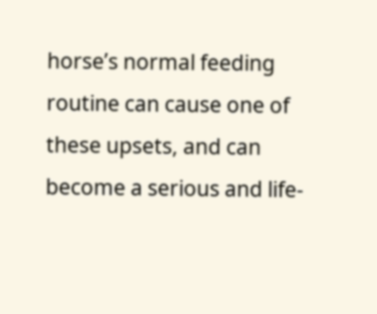horse’s normal feeding routine can cause one of these upsets, and can become a serious and life-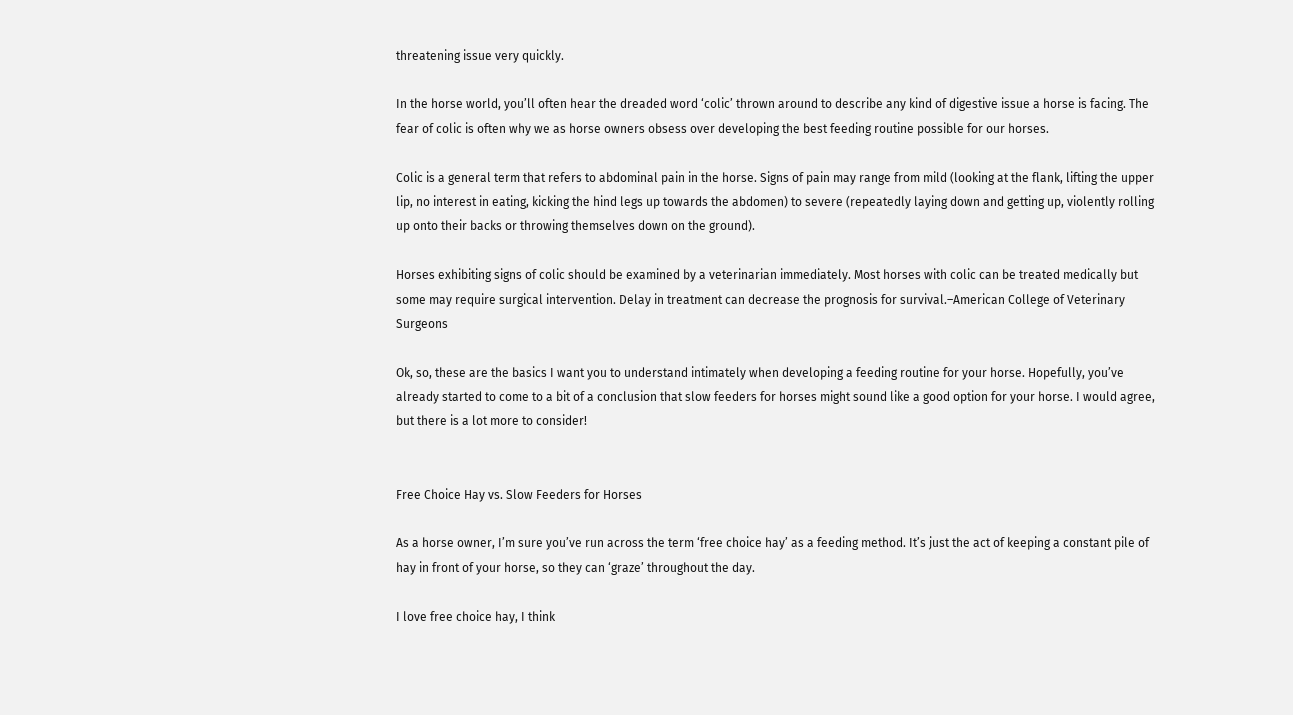threatening issue very quickly.

In the horse world, you’ll often hear the dreaded word ‘colic’ thrown around to describe any kind of digestive issue a horse is facing. The fear of colic is often why we as horse owners obsess over developing the best feeding routine possible for our horses.

Colic is a general term that refers to abdominal pain in the horse. Signs of pain may range from mild (looking at the flank, lifting the upper lip, no interest in eating, kicking the hind legs up towards the abdomen) to severe (repeatedly laying down and getting up, violently rolling up onto their backs or throwing themselves down on the ground).

Horses exhibiting signs of colic should be examined by a veterinarian immediately. Most horses with colic can be treated medically but some may require surgical intervention. Delay in treatment can decrease the prognosis for survival.–American College of Veterinary Surgeons

Ok, so, these are the basics I want you to understand intimately when developing a feeding routine for your horse. Hopefully, you’ve already started to come to a bit of a conclusion that slow feeders for horses might sound like a good option for your horse. I would agree, but there is a lot more to consider!


Free Choice Hay vs. Slow Feeders for Horses

As a horse owner, I’m sure you’ve run across the term ‘free choice hay’ as a feeding method. It’s just the act of keeping a constant pile of hay in front of your horse, so they can ‘graze’ throughout the day.

I love free choice hay, I think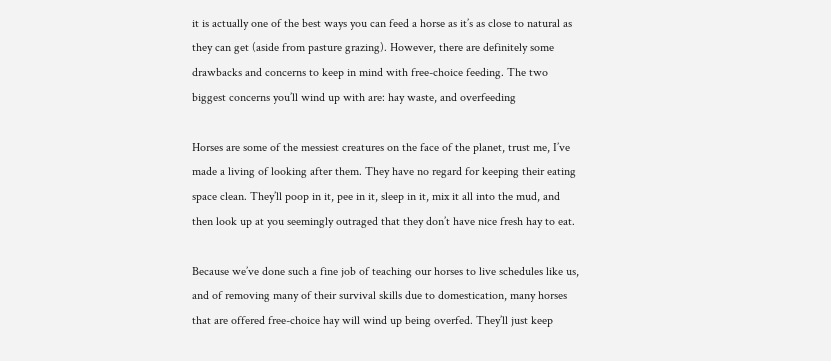it is actually one of the best ways you can feed a horse as it’s as close to natural as they can get (aside from pasture grazing). However, there are definitely some drawbacks and concerns to keep in mind with free-choice feeding. The two biggest concerns you’ll wind up with are: hay waste, and overfeeding

Horses are some of the messiest creatures on the face of the planet, trust me, I’ve made a living of looking after them. They have no regard for keeping their eating space clean. They’ll poop in it, pee in it, sleep in it, mix it all into the mud, and then look up at you seemingly outraged that they don’t have nice fresh hay to eat.

Because we’ve done such a fine job of teaching our horses to live schedules like us, and of removing many of their survival skills due to domestication, many horses that are offered free-choice hay will wind up being overfed. They’ll just keep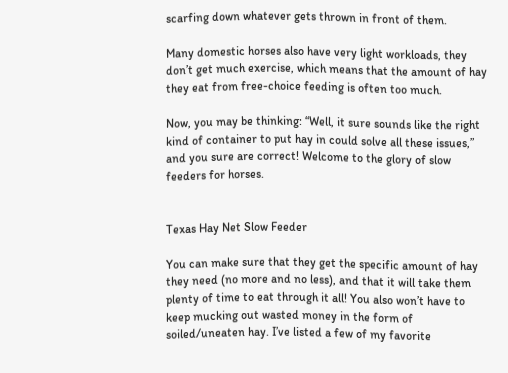scarfing down whatever gets thrown in front of them.

Many domestic horses also have very light workloads, they don’t get much exercise, which means that the amount of hay they eat from free-choice feeding is often too much.

Now, you may be thinking: “Well, it sure sounds like the right kind of container to put hay in could solve all these issues,” and you sure are correct! Welcome to the glory of slow feeders for horses.


Texas Hay Net Slow Feeder

You can make sure that they get the specific amount of hay they need (no more and no less), and that it will take them plenty of time to eat through it all! You also won’t have to keep mucking out wasted money in the form of soiled/uneaten hay. I’ve listed a few of my favorite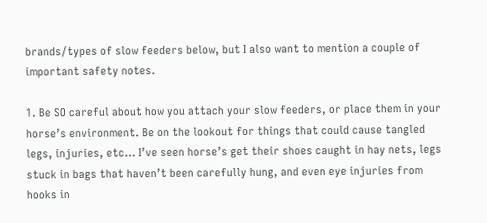brands/types of slow feeders below, but I also want to mention a couple of important safety notes.

1. Be SO careful about how you attach your slow feeders, or place them in your horse’s environment. Be on the lookout for things that could cause tangled legs, injuries, etc… I’ve seen horse’s get their shoes caught in hay nets, legs stuck in bags that haven’t been carefully hung, and even eye injuries from hooks in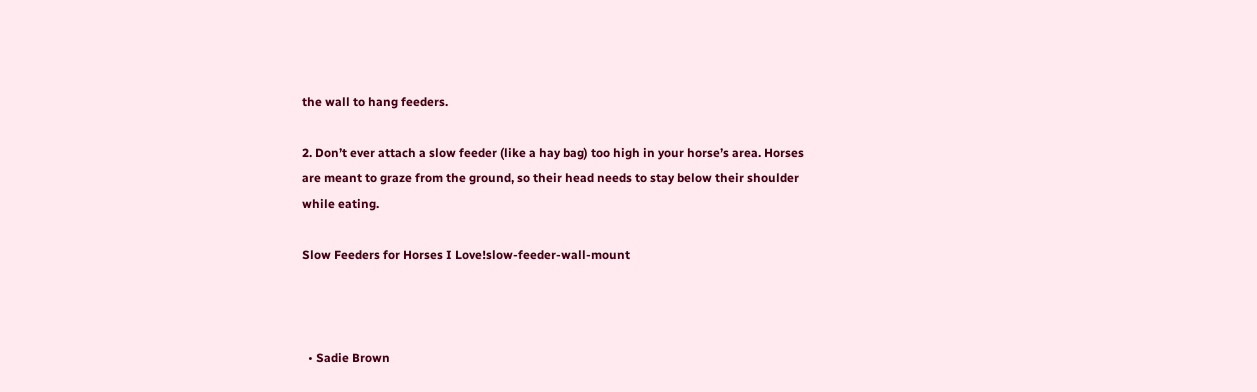the wall to hang feeders.

2. Don’t ever attach a slow feeder (like a hay bag) too high in your horse’s area. Horses are meant to graze from the ground, so their head needs to stay below their shoulder while eating.

Slow Feeders for Horses I Love!slow-feeder-wall-mount



  • Sadie Brown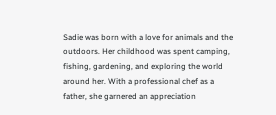Sadie was born with a love for animals and the outdoors. Her childhood was spent camping, fishing, gardening, and exploring the world around her. With a professional chef as a father, she garnered an appreciation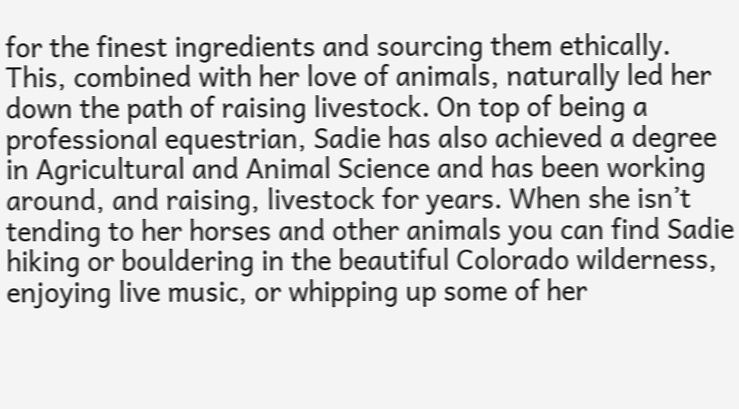for the finest ingredients and sourcing them ethically. This, combined with her love of animals, naturally led her down the path of raising livestock. On top of being a professional equestrian, Sadie has also achieved a degree in Agricultural and Animal Science and has been working around, and raising, livestock for years. When she isn’t tending to her horses and other animals you can find Sadie hiking or bouldering in the beautiful Colorado wilderness, enjoying live music, or whipping up some of her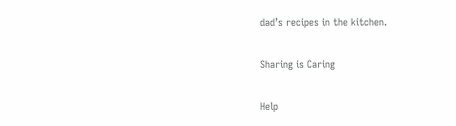dad’s recipes in the kitchen.

Sharing is Caring

Help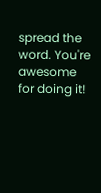spread the word. You're awesome for doing it!